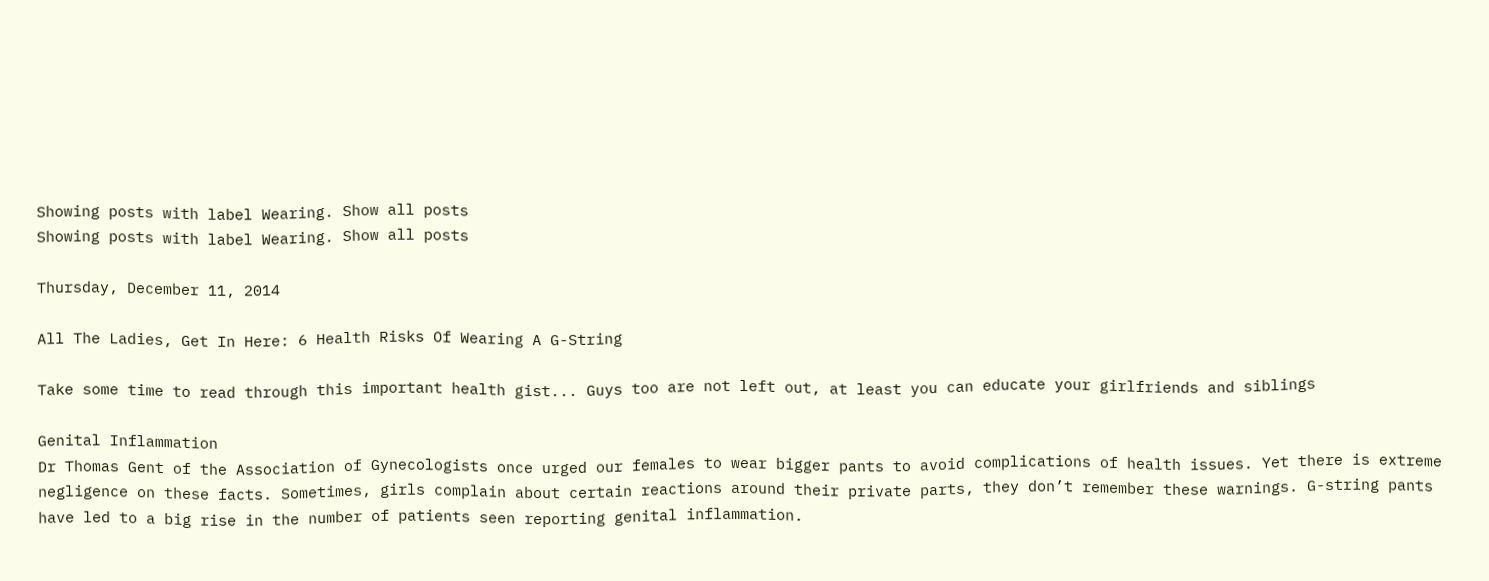Showing posts with label Wearing. Show all posts
Showing posts with label Wearing. Show all posts

Thursday, December 11, 2014

All The Ladies, Get In Here: 6 Health Risks Of Wearing A G-String

Take some time to read through this important health gist... Guys too are not left out, at least you can educate your girlfriends and siblings

Genital Inflammation
Dr Thomas Gent of the Association of Gynecologists once urged our females to wear bigger pants to avoid complications of health issues. Yet there is extreme negligence on these facts. Sometimes, girls complain about certain reactions around their private parts, they don’t remember these warnings. G-string pants have led to a big rise in the number of patients seen reporting genital inflammation.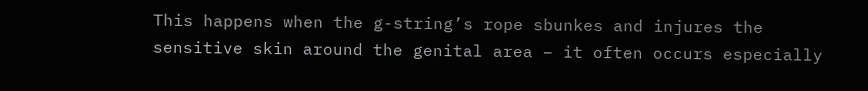This happens when the g-string’s rope sbunkes and injures the sensitive skin around the genital area – it often occurs especially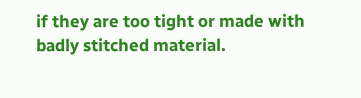if they are too tight or made with badly stitched material.